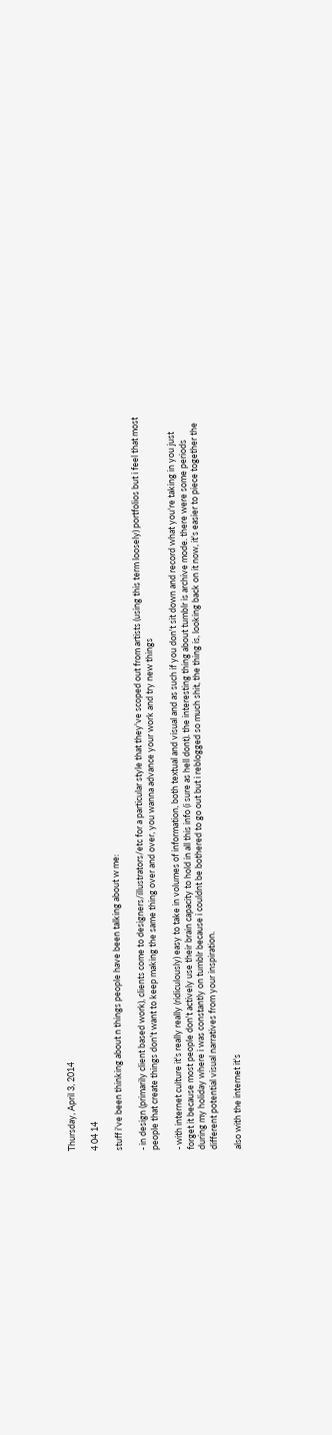Thursday, April 3, 2014

4 04 14

stuff i've been thinking about n things people have been talking about w me:

- in design (primarily client based work), clients come to designers/illustrators/etc for a particular style that they've scoped out from artists (using this term loosely) portfolios but i feel that most people that create things don't want to keep making the same thing over and over, you wanna advance your work and try new things

- with internet culture it's really really (ridiculously) easy to take in volumes of information, both textual and visual and as such if you don't sit down and record what you're taking in you just forget it because most people don't actively use their brain capacity to hold in all this info (i sure as hell dont). the interesting thing about tumblr is archive mode. there were some periods during my holiday where i was constantly on tumblr because i couldnt be bothered to go out but i reblogged so much shit, the thing is, looking back on it now, it's easier to piece together the different potential visual narratives from your inspiration.

also with the internet it's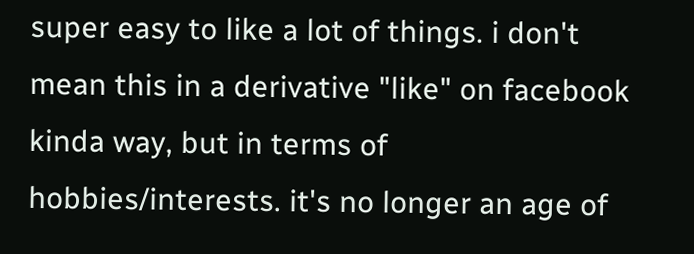super easy to like a lot of things. i don't mean this in a derivative "like" on facebook kinda way, but in terms of hobbies/interests. it's no longer an age of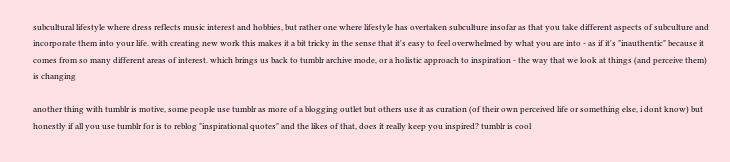subcultural lifestyle where dress reflects music interest and hobbies, but rather one where lifestyle has overtaken subculture insofar as that you take different aspects of subculture and incorporate them into your life. with creating new work this makes it a bit tricky in the sense that it's easy to feel overwhelmed by what you are into - as if it's "inauthentic" because it comes from so many different areas of interest. which brings us back to tumblr archive mode, or a holistic approach to inspiration - the way that we look at things (and perceive them) is changing

another thing with tumblr is motive, some people use tumblr as more of a blogging outlet but others use it as curation (of their own perceived life or something else, i dont know) but honestly if all you use tumblr for is to reblog "inspirational quotes" and the likes of that, does it really keep you inspired? tumblr is cool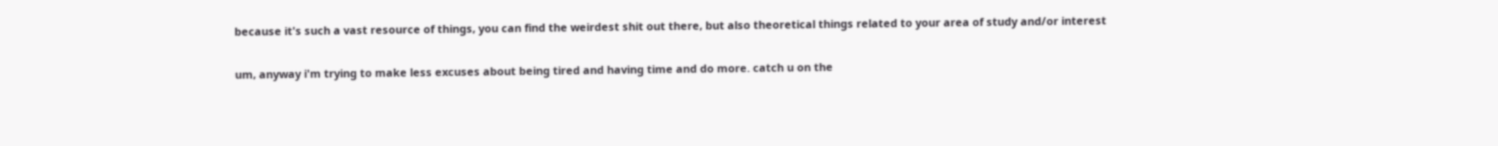because it's such a vast resource of things, you can find the weirdest shit out there, but also theoretical things related to your area of study and/or interest

um, anyway i'm trying to make less excuses about being tired and having time and do more. catch u on the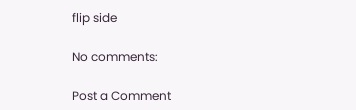flip side

No comments:

Post a Comment